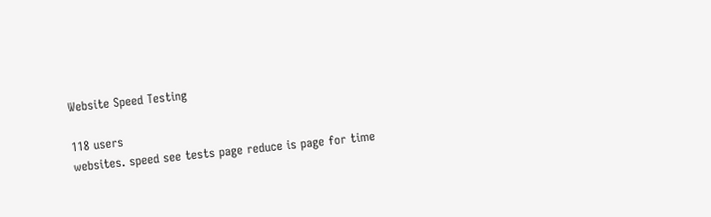Website Speed Testing

118 users
websites. speed see tests page reduce is page for time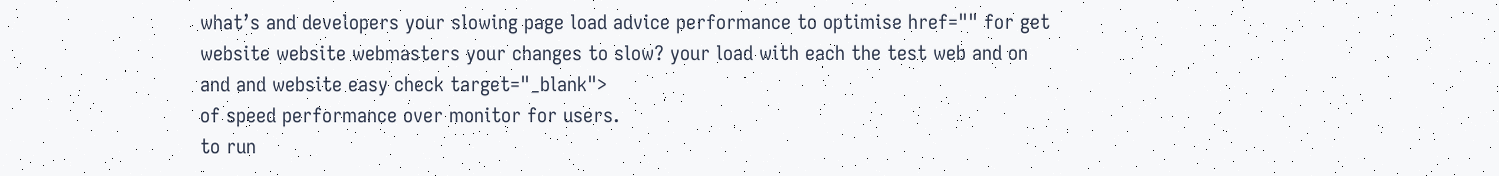what’s and developers your slowing page load advice performance to optimise href="" for get website website webmasters your changes to slow? your load with each the test web and on and and website easy check target="_blank">
of speed performance over monitor for users.
to run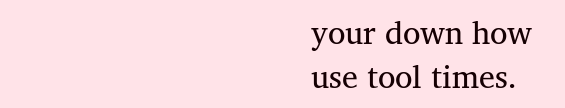your down how
use tool times.